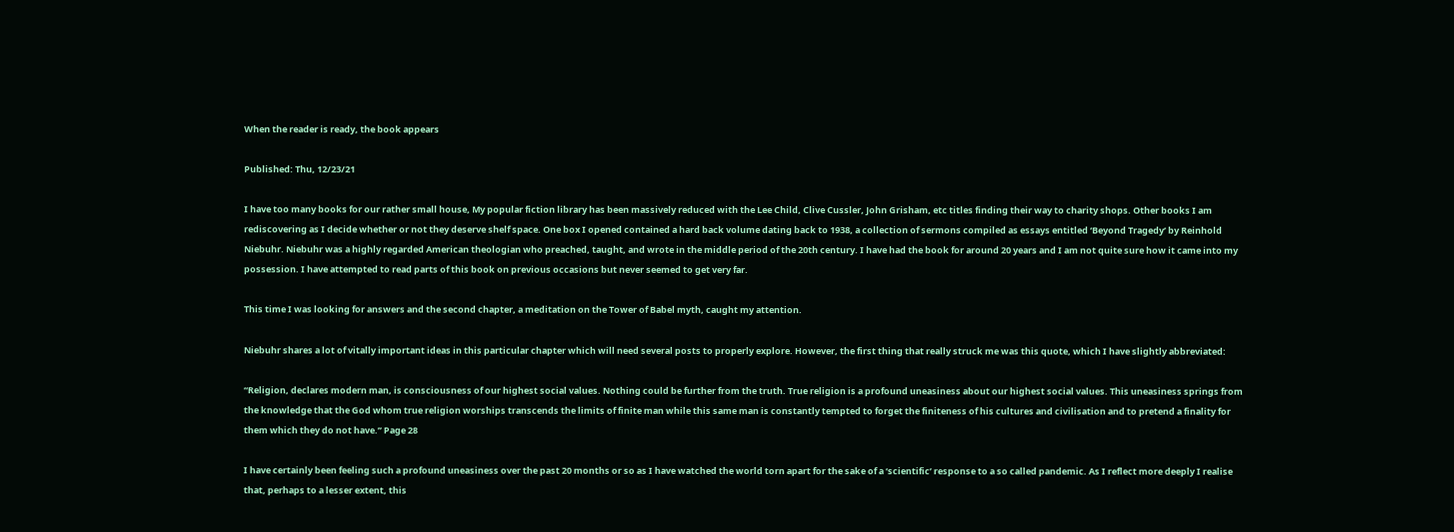When the reader is ready, the book appears

Published: Thu, 12/23/21

I have too many books for our rather small house, My popular fiction library has been massively reduced with the Lee Child, Clive Cussler, John Grisham, etc titles finding their way to charity shops. Other books I am rediscovering as I decide whether or not they deserve shelf space. One box I opened contained a hard back volume dating back to 1938, a collection of sermons compiled as essays entitled ‘Beyond Tragedy’ by Reinhold Niebuhr. Niebuhr was a highly regarded American theologian who preached, taught, and wrote in the middle period of the 20th century. I have had the book for around 20 years and I am not quite sure how it came into my possession. I have attempted to read parts of this book on previous occasions but never seemed to get very far.

This time I was looking for answers and the second chapter, a meditation on the Tower of Babel myth, caught my attention.

Niebuhr shares a lot of vitally important ideas in this particular chapter which will need several posts to properly explore. However, the first thing that really struck me was this quote, which I have slightly abbreviated:

“Religion, declares modern man, is consciousness of our highest social values. Nothing could be further from the truth. True religion is a profound uneasiness about our highest social values. This uneasiness springs from the knowledge that the God whom true religion worships transcends the limits of finite man while this same man is constantly tempted to forget the finiteness of his cultures and civilisation and to pretend a finality for them which they do not have.” Page 28

I have certainly been feeling such a profound uneasiness over the past 20 months or so as I have watched the world torn apart for the sake of a ‘scientific’ response to a so called pandemic. As I reflect more deeply I realise that, perhaps to a lesser extent, this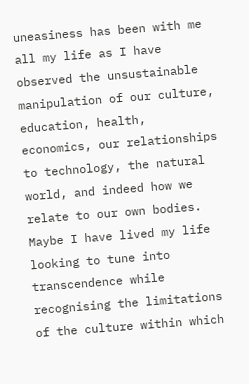uneasiness has been with me all my life as I have observed the unsustainable manipulation of our culture, education, health, economics, our relationships to technology, the natural world, and indeed how we relate to our own bodies. Maybe I have lived my life looking to tune into transcendence while recognising the limitations of the culture within which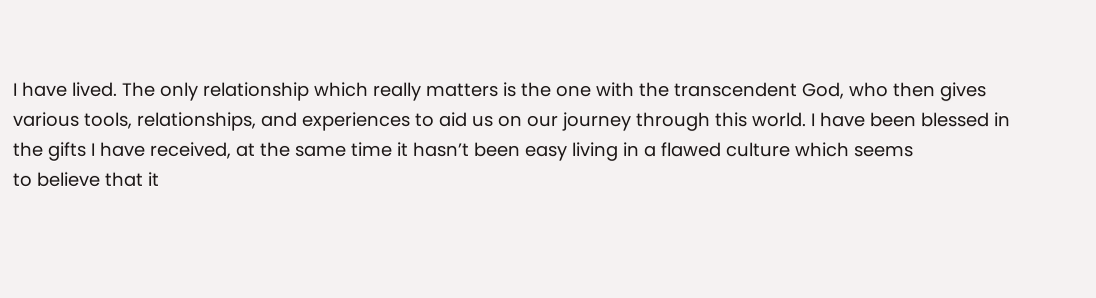I have lived. The only relationship which really matters is the one with the transcendent God, who then gives various tools, relationships, and experiences to aid us on our journey through this world. I have been blessed in the gifts I have received, at the same time it hasn’t been easy living in a flawed culture which seems
to believe that it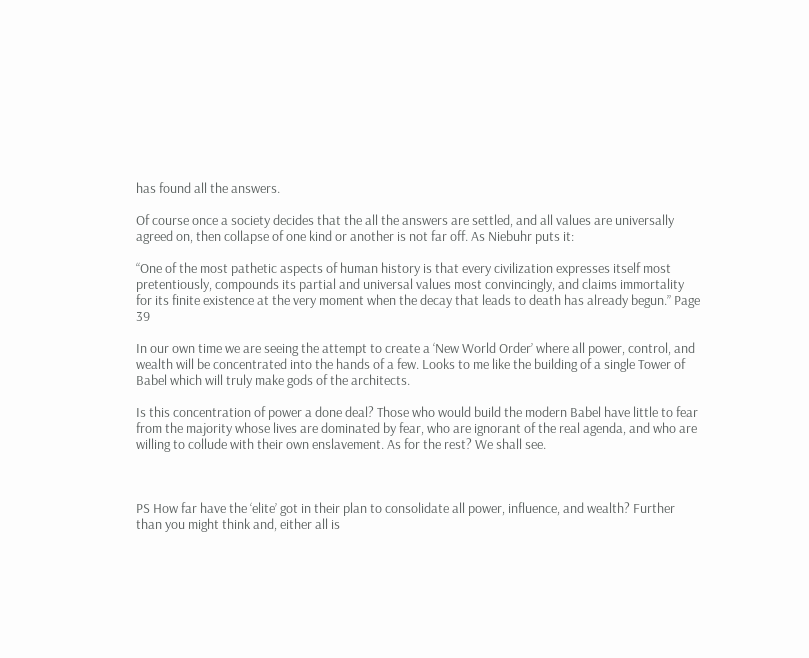has found all the answers.

Of course once a society decides that the all the answers are settled, and all values are universally agreed on, then collapse of one kind or another is not far off. As Niebuhr puts it:

“One of the most pathetic aspects of human history is that every civilization expresses itself most pretentiously, compounds its partial and universal values most convincingly, and claims immortality for its finite existence at the very moment when the decay that leads to death has already begun.” Page 39

In our own time we are seeing the attempt to create a ‘New World Order’ where all power, control, and wealth will be concentrated into the hands of a few. Looks to me like the building of a single Tower of Babel which will truly make gods of the architects.

Is this concentration of power a done deal? Those who would build the modern Babel have little to fear from the majority whose lives are dominated by fear, who are ignorant of the real agenda, and who are willing to collude with their own enslavement. As for the rest? We shall see.



PS How far have the ‘elite’ got in their plan to consolidate all power, influence, and wealth? Further than you might think and, either all is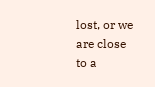lost, or we are close to a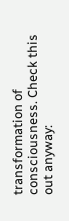transformation of consciousness. Check this out anyway: